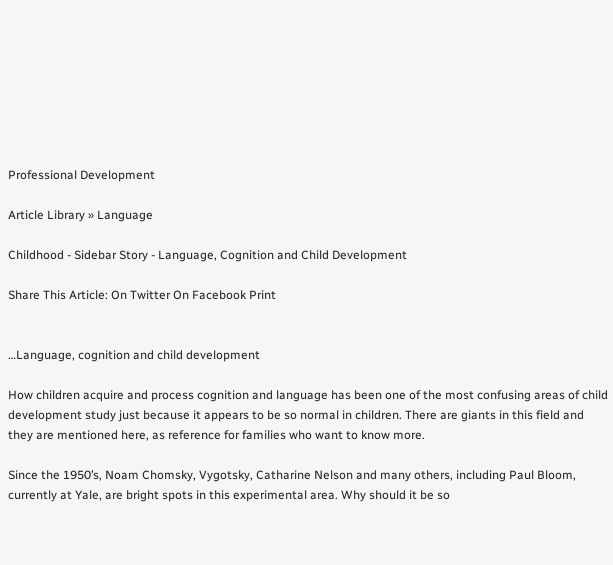Professional Development

Article Library » Language

Childhood - Sidebar Story - Language, Cognition and Child Development

Share This Article: On Twitter On Facebook Print


…Language, cognition and child development

How children acquire and process cognition and language has been one of the most confusing areas of child development study just because it appears to be so normal in children. There are giants in this field and they are mentioned here, as reference for families who want to know more.

Since the 1950’s, Noam Chomsky, Vygotsky, Catharine Nelson and many others, including Paul Bloom, currently at Yale, are bright spots in this experimental area. Why should it be so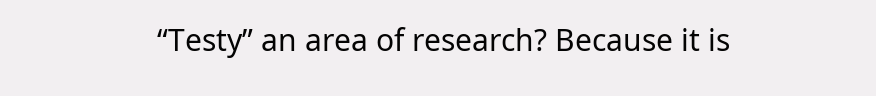“Testy” an area of research? Because it is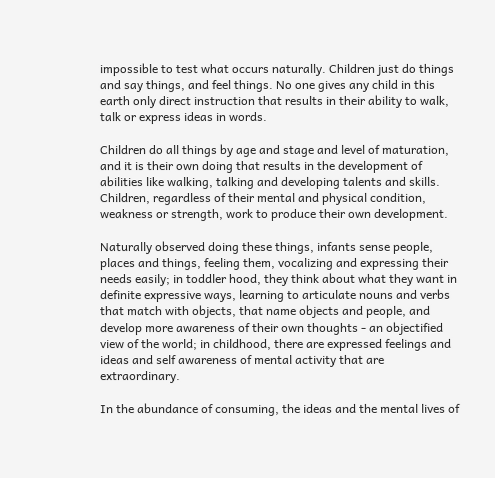impossible to test what occurs naturally. Children just do things and say things, and feel things. No one gives any child in this earth only direct instruction that results in their ability to walk, talk or express ideas in words.

Children do all things by age and stage and level of maturation, and it is their own doing that results in the development of abilities like walking, talking and developing talents and skills. Children, regardless of their mental and physical condition, weakness or strength, work to produce their own development.

Naturally observed doing these things, infants sense people, places and things, feeling them, vocalizing and expressing their needs easily; in toddler hood, they think about what they want in definite expressive ways, learning to articulate nouns and verbs that match with objects, that name objects and people, and develop more awareness of their own thoughts - an objectified view of the world; in childhood, there are expressed feelings and ideas and self awareness of mental activity that are extraordinary.

In the abundance of consuming, the ideas and the mental lives of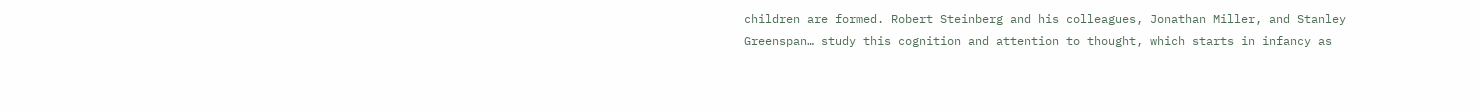children are formed. Robert Steinberg and his colleagues, Jonathan Miller, and Stanley Greenspan… study this cognition and attention to thought, which starts in infancy as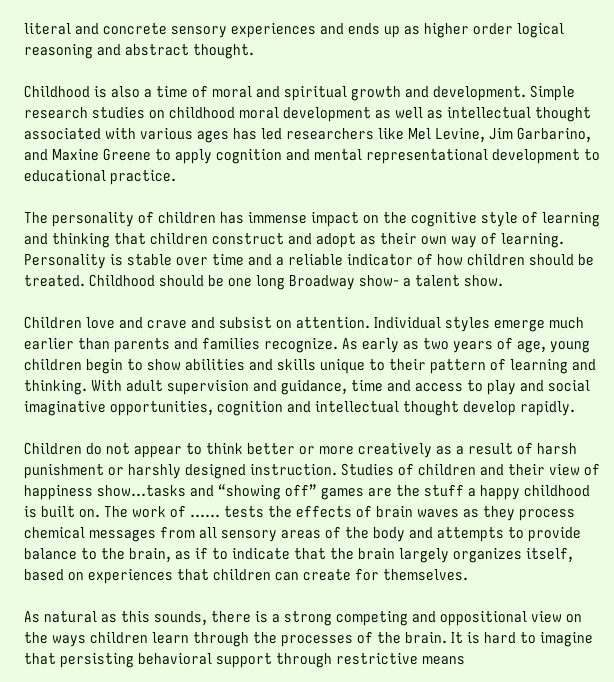literal and concrete sensory experiences and ends up as higher order logical reasoning and abstract thought.

Childhood is also a time of moral and spiritual growth and development. Simple research studies on childhood moral development as well as intellectual thought associated with various ages has led researchers like Mel Levine, Jim Garbarino, and Maxine Greene to apply cognition and mental representational development to educational practice.

The personality of children has immense impact on the cognitive style of learning and thinking that children construct and adopt as their own way of learning. Personality is stable over time and a reliable indicator of how children should be treated. Childhood should be one long Broadway show- a talent show.

Children love and crave and subsist on attention. Individual styles emerge much earlier than parents and families recognize. As early as two years of age, young children begin to show abilities and skills unique to their pattern of learning and thinking. With adult supervision and guidance, time and access to play and social imaginative opportunities, cognition and intellectual thought develop rapidly.

Children do not appear to think better or more creatively as a result of harsh punishment or harshly designed instruction. Studies of children and their view of happiness show…tasks and “showing off” games are the stuff a happy childhood is built on. The work of …… tests the effects of brain waves as they process chemical messages from all sensory areas of the body and attempts to provide balance to the brain, as if to indicate that the brain largely organizes itself, based on experiences that children can create for themselves.

As natural as this sounds, there is a strong competing and oppositional view on the ways children learn through the processes of the brain. It is hard to imagine that persisting behavioral support through restrictive means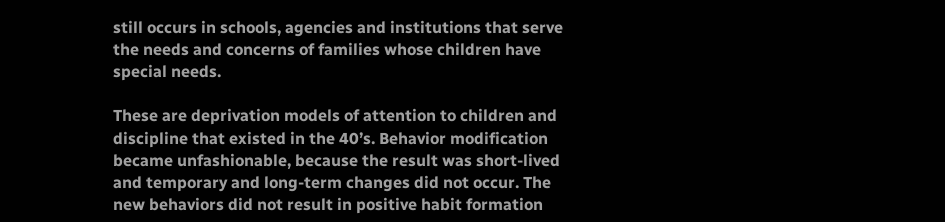still occurs in schools, agencies and institutions that serve the needs and concerns of families whose children have special needs.

These are deprivation models of attention to children and discipline that existed in the 40’s. Behavior modification became unfashionable, because the result was short-lived and temporary and long-term changes did not occur. The new behaviors did not result in positive habit formation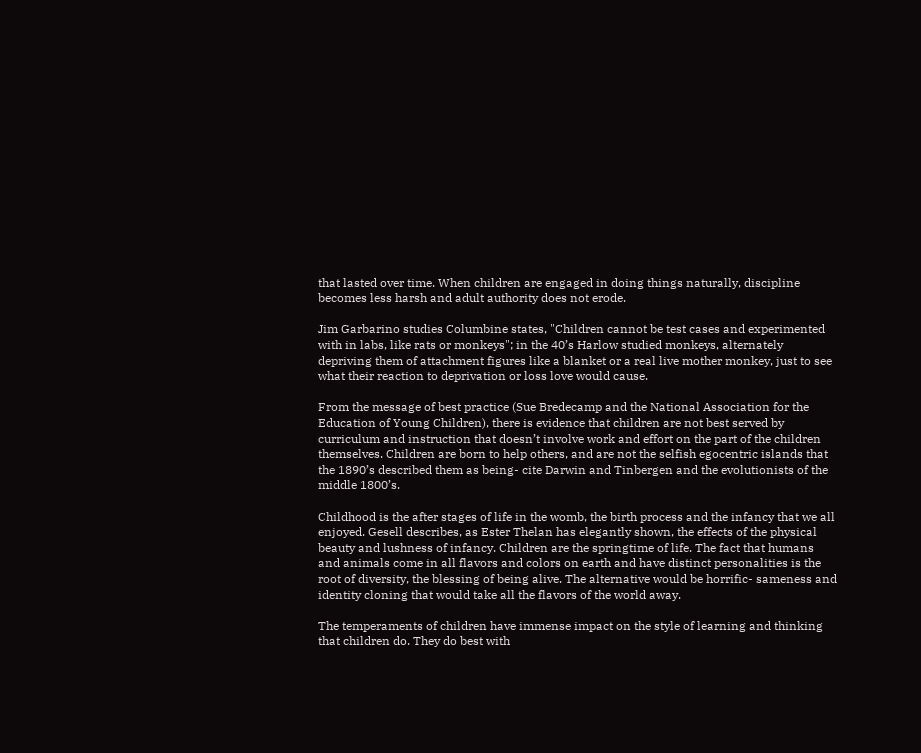that lasted over time. When children are engaged in doing things naturally, discipline becomes less harsh and adult authority does not erode.

Jim Garbarino studies Columbine states, "Children cannot be test cases and experimented with in labs, like rats or monkeys"; in the 40’s Harlow studied monkeys, alternately depriving them of attachment figures like a blanket or a real live mother monkey, just to see what their reaction to deprivation or loss love would cause.

From the message of best practice (Sue Bredecamp and the National Association for the Education of Young Children), there is evidence that children are not best served by curriculum and instruction that doesn’t involve work and effort on the part of the children themselves. Children are born to help others, and are not the selfish egocentric islands that the 1890’s described them as being- cite Darwin and Tinbergen and the evolutionists of the middle 1800’s.

Childhood is the after stages of life in the womb, the birth process and the infancy that we all enjoyed. Gesell describes, as Ester Thelan has elegantly shown, the effects of the physical beauty and lushness of infancy. Children are the springtime of life. The fact that humans and animals come in all flavors and colors on earth and have distinct personalities is the root of diversity, the blessing of being alive. The alternative would be horrific- sameness and identity cloning that would take all the flavors of the world away.

The temperaments of children have immense impact on the style of learning and thinking that children do. They do best with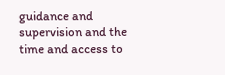guidance and supervision and the time and access to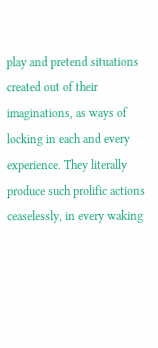play and pretend situations created out of their imaginations, as ways of locking in each and every experience. They literally produce such prolific actions ceaselessly, in every waking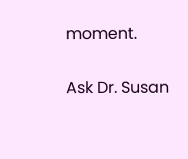moment.

Ask Dr. Susan